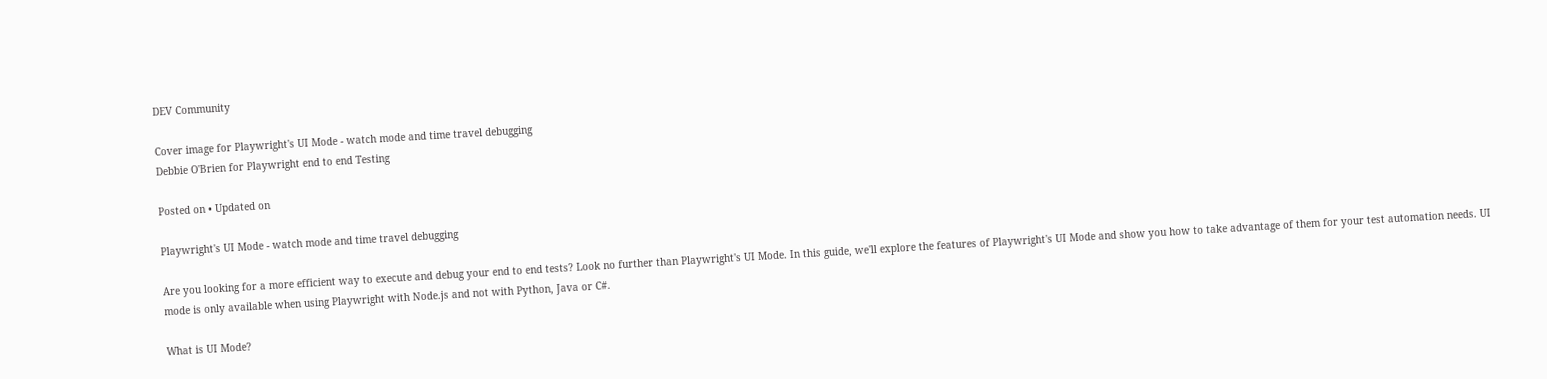DEV Community

Cover image for Playwright's UI Mode - watch mode and time travel debugging
Debbie O'Brien for Playwright end to end Testing

Posted on • Updated on

Playwright's UI Mode - watch mode and time travel debugging

Are you looking for a more efficient way to execute and debug your end to end tests? Look no further than Playwright's UI Mode. In this guide, we'll explore the features of Playwright's UI Mode and show you how to take advantage of them for your test automation needs. UI mode is only available when using Playwright with Node.js and not with Python, Java or C#.

What is UI Mode?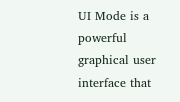UI Mode is a powerful graphical user interface that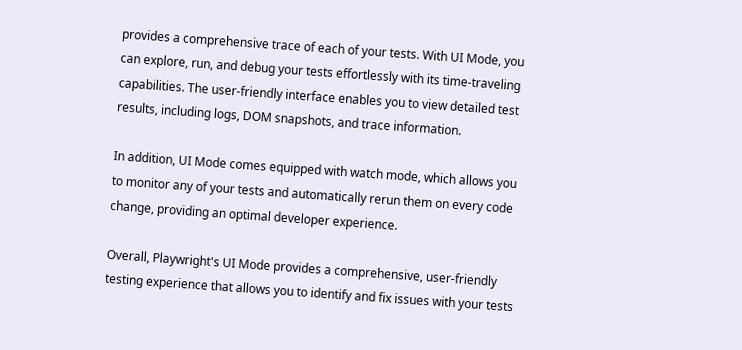provides a comprehensive trace of each of your tests. With UI Mode, you can explore, run, and debug your tests effortlessly with its time-traveling capabilities. The user-friendly interface enables you to view detailed test results, including logs, DOM snapshots, and trace information.

In addition, UI Mode comes equipped with watch mode, which allows you to monitor any of your tests and automatically rerun them on every code change, providing an optimal developer experience.

Overall, Playwright's UI Mode provides a comprehensive, user-friendly testing experience that allows you to identify and fix issues with your tests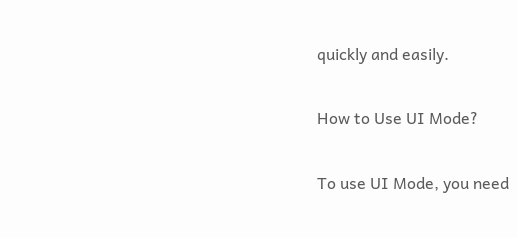quickly and easily.

How to Use UI Mode?

To use UI Mode, you need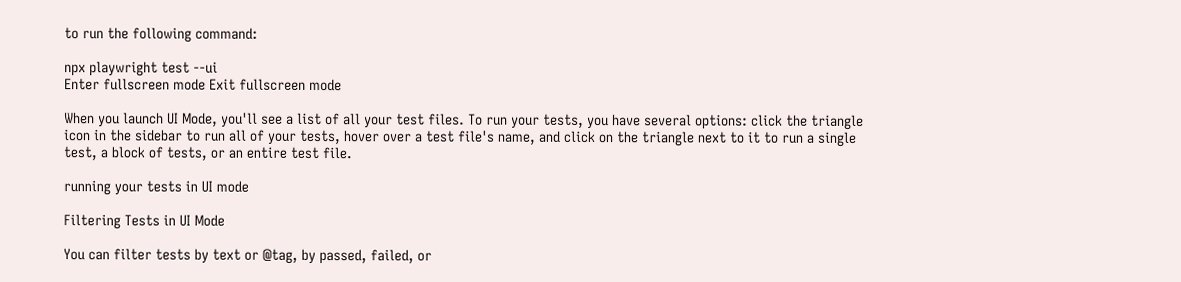to run the following command:

npx playwright test --ui
Enter fullscreen mode Exit fullscreen mode

When you launch UI Mode, you'll see a list of all your test files. To run your tests, you have several options: click the triangle icon in the sidebar to run all of your tests, hover over a test file's name, and click on the triangle next to it to run a single test, a block of tests, or an entire test file.

running your tests in UI mode

Filtering Tests in UI Mode

You can filter tests by text or @tag, by passed, failed, or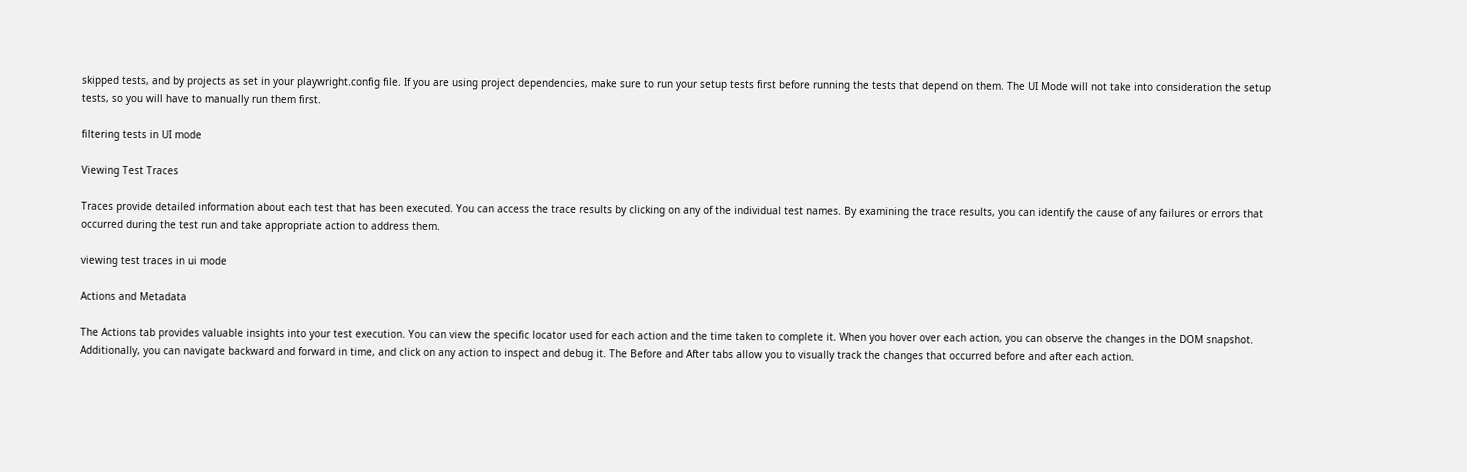skipped tests, and by projects as set in your playwright.config file. If you are using project dependencies, make sure to run your setup tests first before running the tests that depend on them. The UI Mode will not take into consideration the setup tests, so you will have to manually run them first.

filtering tests in UI mode

Viewing Test Traces

Traces provide detailed information about each test that has been executed. You can access the trace results by clicking on any of the individual test names. By examining the trace results, you can identify the cause of any failures or errors that occurred during the test run and take appropriate action to address them.

viewing test traces in ui mode

Actions and Metadata

The Actions tab provides valuable insights into your test execution. You can view the specific locator used for each action and the time taken to complete it. When you hover over each action, you can observe the changes in the DOM snapshot. Additionally, you can navigate backward and forward in time, and click on any action to inspect and debug it. The Before and After tabs allow you to visually track the changes that occurred before and after each action.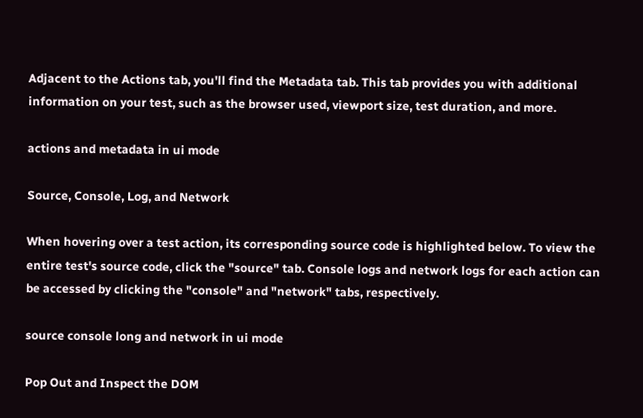Adjacent to the Actions tab, you'll find the Metadata tab. This tab provides you with additional information on your test, such as the browser used, viewport size, test duration, and more.

actions and metadata in ui mode

Source, Console, Log, and Network

When hovering over a test action, its corresponding source code is highlighted below. To view the entire test's source code, click the "source" tab. Console logs and network logs for each action can be accessed by clicking the "console" and "network" tabs, respectively.

source console long and network in ui mode

Pop Out and Inspect the DOM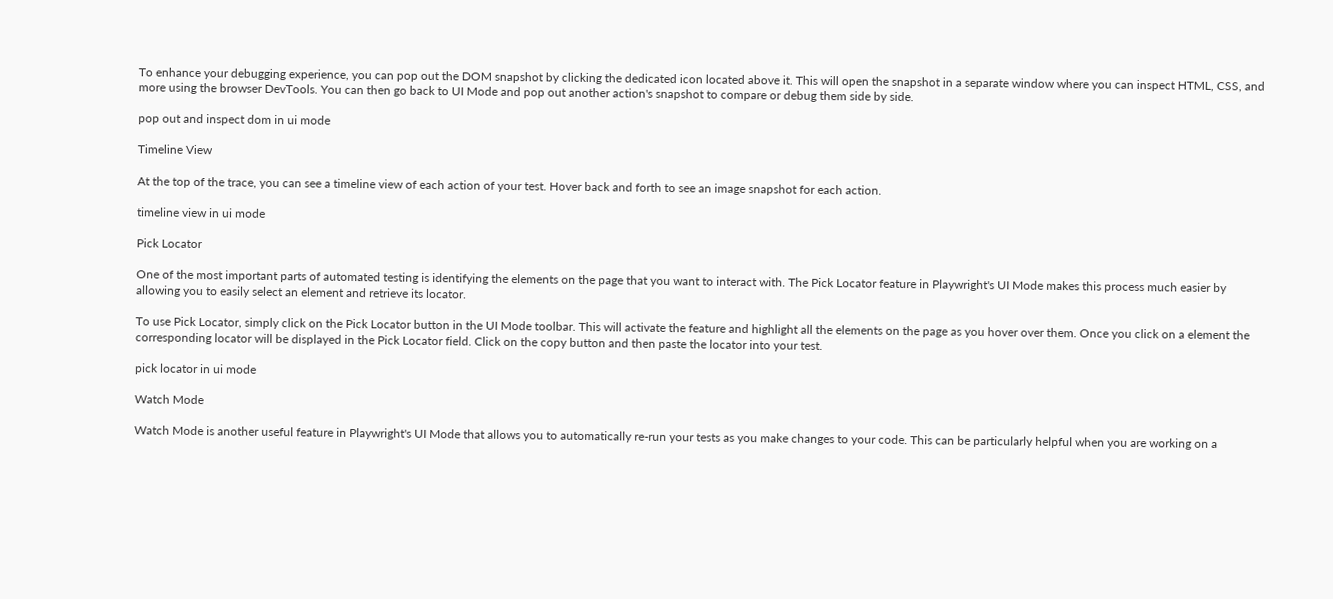To enhance your debugging experience, you can pop out the DOM snapshot by clicking the dedicated icon located above it. This will open the snapshot in a separate window where you can inspect HTML, CSS, and more using the browser DevTools. You can then go back to UI Mode and pop out another action's snapshot to compare or debug them side by side.

pop out and inspect dom in ui mode

Timeline View

At the top of the trace, you can see a timeline view of each action of your test. Hover back and forth to see an image snapshot for each action.

timeline view in ui mode

Pick Locator

One of the most important parts of automated testing is identifying the elements on the page that you want to interact with. The Pick Locator feature in Playwright's UI Mode makes this process much easier by allowing you to easily select an element and retrieve its locator.

To use Pick Locator, simply click on the Pick Locator button in the UI Mode toolbar. This will activate the feature and highlight all the elements on the page as you hover over them. Once you click on a element the corresponding locator will be displayed in the Pick Locator field. Click on the copy button and then paste the locator into your test.

pick locator in ui mode

Watch Mode

Watch Mode is another useful feature in Playwright's UI Mode that allows you to automatically re-run your tests as you make changes to your code. This can be particularly helpful when you are working on a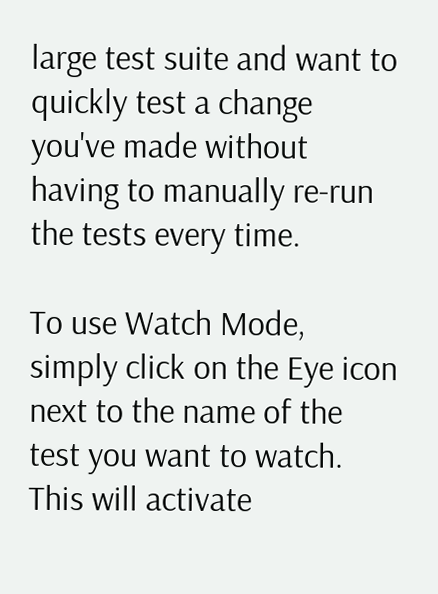large test suite and want to quickly test a change you've made without having to manually re-run the tests every time.

To use Watch Mode, simply click on the Eye icon next to the name of the test you want to watch. This will activate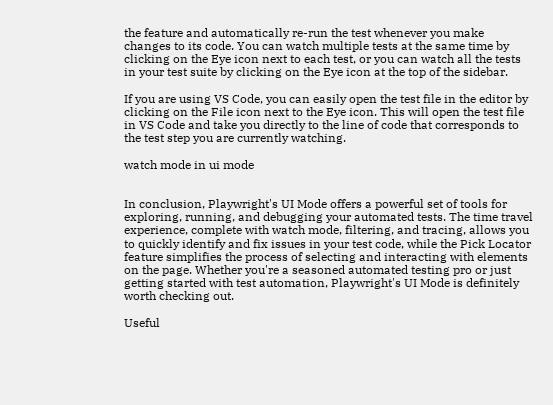the feature and automatically re-run the test whenever you make changes to its code. You can watch multiple tests at the same time by clicking on the Eye icon next to each test, or you can watch all the tests in your test suite by clicking on the Eye icon at the top of the sidebar.

If you are using VS Code, you can easily open the test file in the editor by clicking on the File icon next to the Eye icon. This will open the test file in VS Code and take you directly to the line of code that corresponds to the test step you are currently watching.

watch mode in ui mode


In conclusion, Playwright's UI Mode offers a powerful set of tools for exploring, running, and debugging your automated tests. The time travel experience, complete with watch mode, filtering, and tracing, allows you to quickly identify and fix issues in your test code, while the Pick Locator feature simplifies the process of selecting and interacting with elements on the page. Whether you're a seasoned automated testing pro or just getting started with test automation, Playwright's UI Mode is definitely worth checking out.

Useful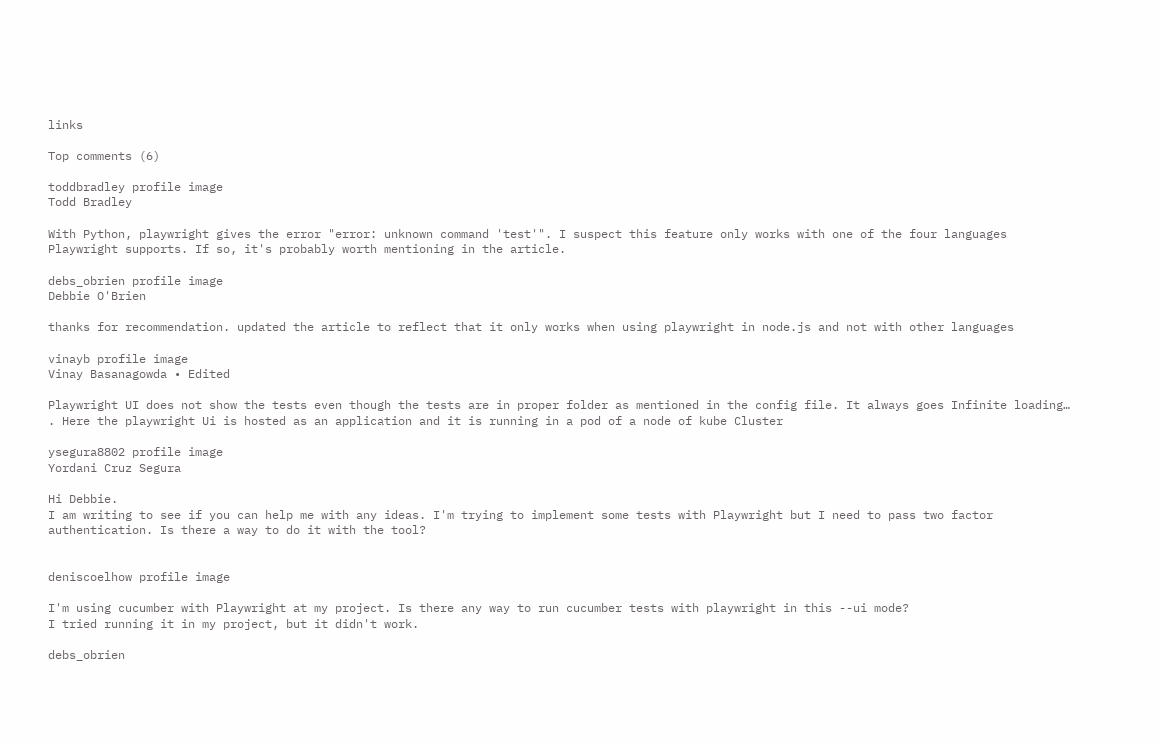links

Top comments (6)

toddbradley profile image
Todd Bradley

With Python, playwright gives the error "error: unknown command 'test'". I suspect this feature only works with one of the four languages Playwright supports. If so, it's probably worth mentioning in the article.

debs_obrien profile image
Debbie O'Brien

thanks for recommendation. updated the article to reflect that it only works when using playwright in node.js and not with other languages

vinayb profile image
Vinay Basanagowda • Edited

Playwright UI does not show the tests even though the tests are in proper folder as mentioned in the config file. It always goes Infinite loading… . Here the playwright Ui is hosted as an application and it is running in a pod of a node of kube Cluster

ysegura8802 profile image
Yordani Cruz Segura

Hi Debbie.
I am writing to see if you can help me with any ideas. I'm trying to implement some tests with Playwright but I need to pass two factor authentication. Is there a way to do it with the tool?


deniscoelhow profile image

I'm using cucumber with Playwright at my project. Is there any way to run cucumber tests with playwright in this --ui mode?
I tried running it in my project, but it didn't work.

debs_obrien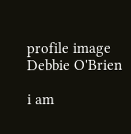profile image
Debbie O'Brien

i am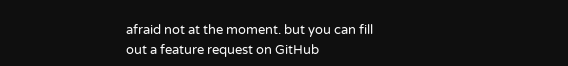afraid not at the moment. but you can fill out a feature request on GitHub